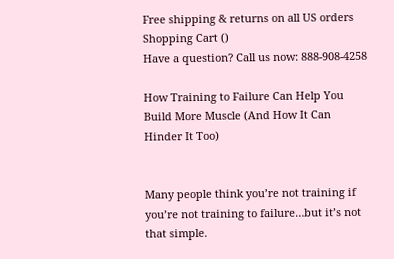Free shipping & returns on all US orders
Shopping Cart ()
Have a question? Call us now: 888-908-4258

How Training to Failure Can Help You Build More Muscle (And How It Can Hinder It Too)


Many people think you’re not training if you’re not training to failure…but it’s not that simple.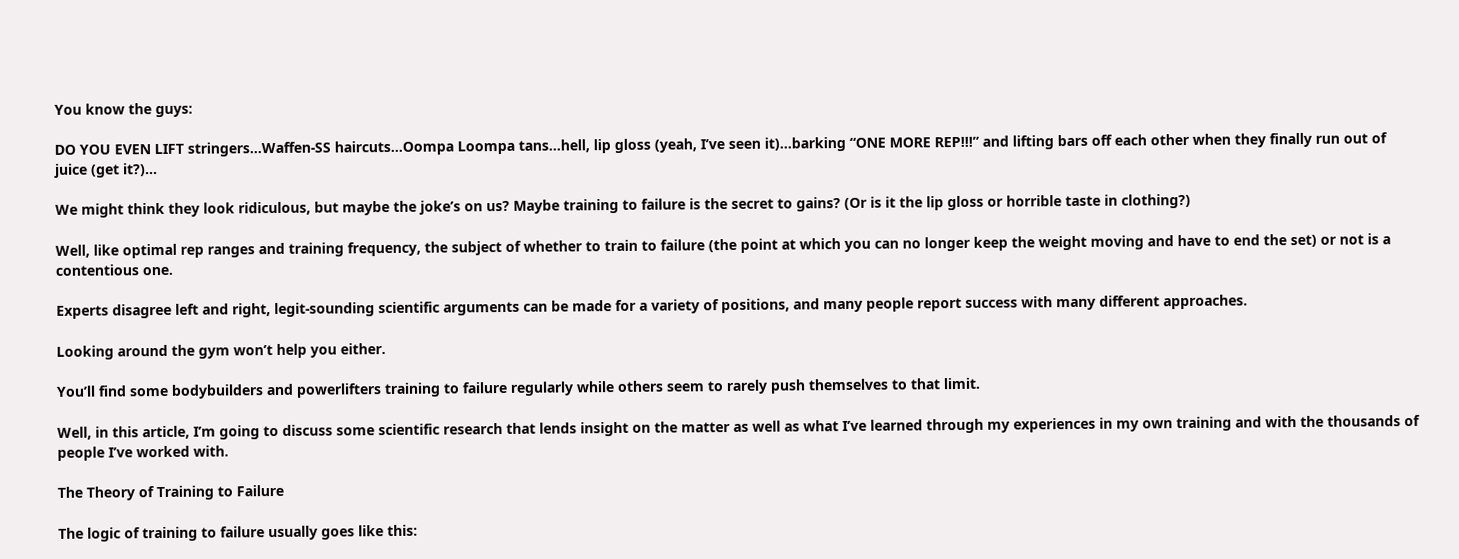You know the guys:

DO YOU EVEN LIFT stringers…Waffen-SS haircuts…Oompa Loompa tans…hell, lip gloss (yeah, I’ve seen it)…barking “ONE MORE REP!!!” and lifting bars off each other when they finally run out of juice (get it?)…

We might think they look ridiculous, but maybe the joke’s on us? Maybe training to failure is the secret to gains? (Or is it the lip gloss or horrible taste in clothing?)

Well, like optimal rep ranges and training frequency, the subject of whether to train to failure (the point at which you can no longer keep the weight moving and have to end the set) or not is a contentious one.

Experts disagree left and right, legit-sounding scientific arguments can be made for a variety of positions, and many people report success with many different approaches.

Looking around the gym won’t help you either.

You’ll find some bodybuilders and powerlifters training to failure regularly while others seem to rarely push themselves to that limit.

Well, in this article, I’m going to discuss some scientific research that lends insight on the matter as well as what I’ve learned through my experiences in my own training and with the thousands of people I’ve worked with.

The Theory of Training to Failure

The logic of training to failure usually goes like this: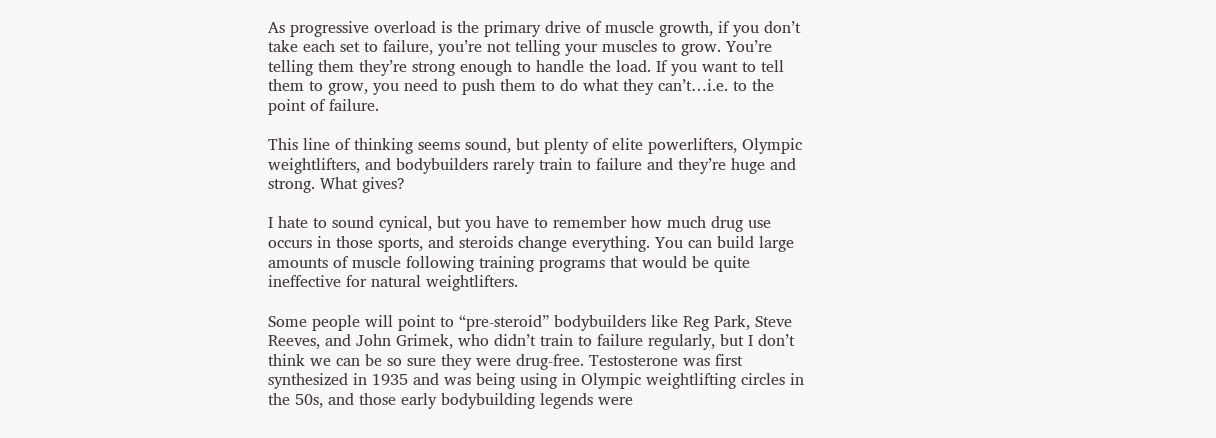As progressive overload is the primary drive of muscle growth, if you don’t take each set to failure, you’re not telling your muscles to grow. You’re telling them they’re strong enough to handle the load. If you want to tell them to grow, you need to push them to do what they can’t…i.e. to the point of failure.

This line of thinking seems sound, but plenty of elite powerlifters, Olympic weightlifters, and bodybuilders rarely train to failure and they’re huge and strong. What gives?

I hate to sound cynical, but you have to remember how much drug use occurs in those sports, and steroids change everything. You can build large amounts of muscle following training programs that would be quite ineffective for natural weightlifters.

Some people will point to “pre-steroid” bodybuilders like Reg Park, Steve Reeves, and John Grimek, who didn’t train to failure regularly, but I don’t think we can be so sure they were drug-free. Testosterone was first synthesized in 1935 and was being using in Olympic weightlifting circles in the 50s, and those early bodybuilding legends were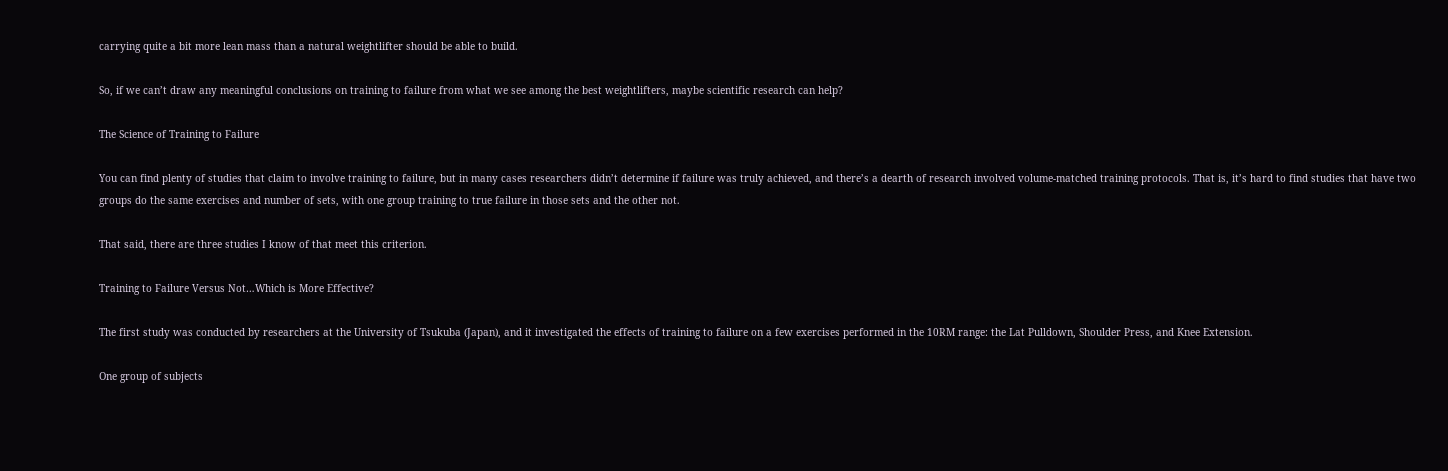carrying quite a bit more lean mass than a natural weightlifter should be able to build.

So, if we can’t draw any meaningful conclusions on training to failure from what we see among the best weightlifters, maybe scientific research can help?

The Science of Training to Failure

You can find plenty of studies that claim to involve training to failure, but in many cases researchers didn’t determine if failure was truly achieved, and there’s a dearth of research involved volume-matched training protocols. That is, it’s hard to find studies that have two groups do the same exercises and number of sets, with one group training to true failure in those sets and the other not.

That said, there are three studies I know of that meet this criterion.

Training to Failure Versus Not…Which is More Effective?

The first study was conducted by researchers at the University of Tsukuba (Japan), and it investigated the effects of training to failure on a few exercises performed in the 10RM range: the Lat Pulldown, Shoulder Press, and Knee Extension.

One group of subjects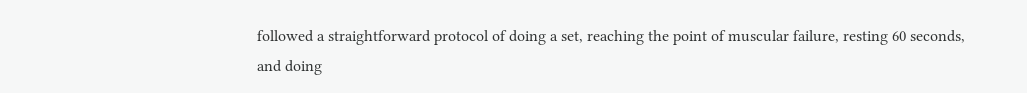followed a straightforward protocol of doing a set, reaching the point of muscular failure, resting 60 seconds, and doing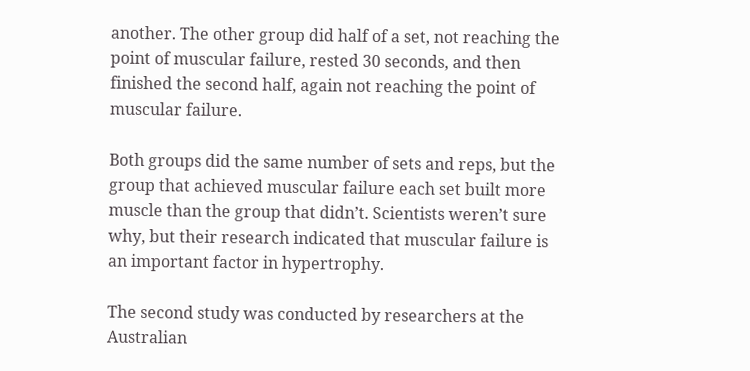another. The other group did half of a set, not reaching the point of muscular failure, rested 30 seconds, and then finished the second half, again not reaching the point of muscular failure.

Both groups did the same number of sets and reps, but the group that achieved muscular failure each set built more muscle than the group that didn’t. Scientists weren’t sure why, but their research indicated that muscular failure is an important factor in hypertrophy.

The second study was conducted by researchers at the Australian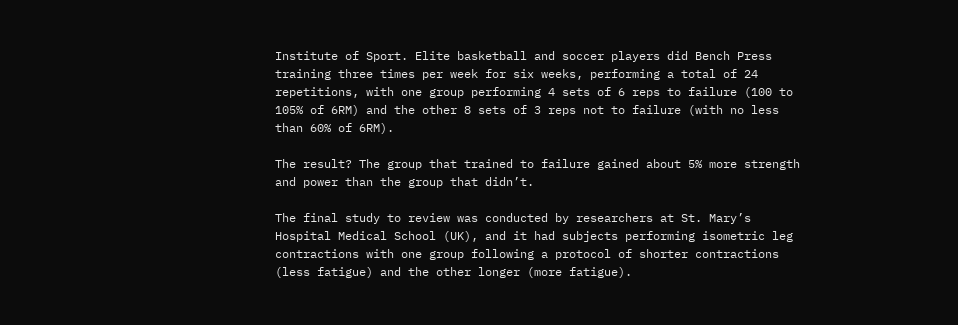Institute of Sport. Elite basketball and soccer players did Bench Press training three times per week for six weeks, performing a total of 24 repetitions, with one group performing 4 sets of 6 reps to failure (100 to 105% of 6RM) and the other 8 sets of 3 reps not to failure (with no less than 60% of 6RM).

The result? The group that trained to failure gained about 5% more strength and power than the group that didn’t.

The final study to review was conducted by researchers at St. Mary’s Hospital Medical School (UK), and it had subjects performing isometric leg contractions with one group following a protocol of shorter contractions (less fatigue) and the other longer (more fatigue).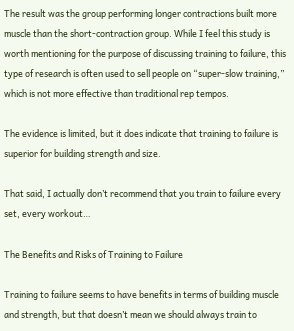The result was the group performing longer contractions built more muscle than the short-contraction group. While I feel this study is worth mentioning for the purpose of discussing training to failure, this type of research is often used to sell people on “super-slow training,” which is not more effective than traditional rep tempos.

The evidence is limited, but it does indicate that training to failure is superior for building strength and size.

That said, I actually don’t recommend that you train to failure every set, every workout…

The Benefits and Risks of Training to Failure

Training to failure seems to have benefits in terms of building muscle and strength, but that doesn’t mean we should always train to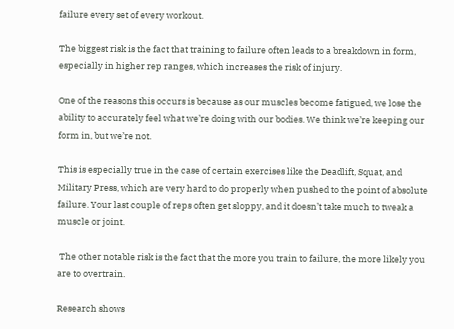failure every set of every workout.

The biggest risk is the fact that training to failure often leads to a breakdown in form, especially in higher rep ranges, which increases the risk of injury.

One of the reasons this occurs is because as our muscles become fatigued, we lose the ability to accurately feel what we’re doing with our bodies. We think we’re keeping our form in, but we’re not.

This is especially true in the case of certain exercises like the Deadlift, Squat, and Military Press, which are very hard to do properly when pushed to the point of absolute failure. Your last couple of reps often get sloppy, and it doesn’t take much to tweak a muscle or joint.

 The other notable risk is the fact that the more you train to failure, the more likely you are to overtrain.

Research shows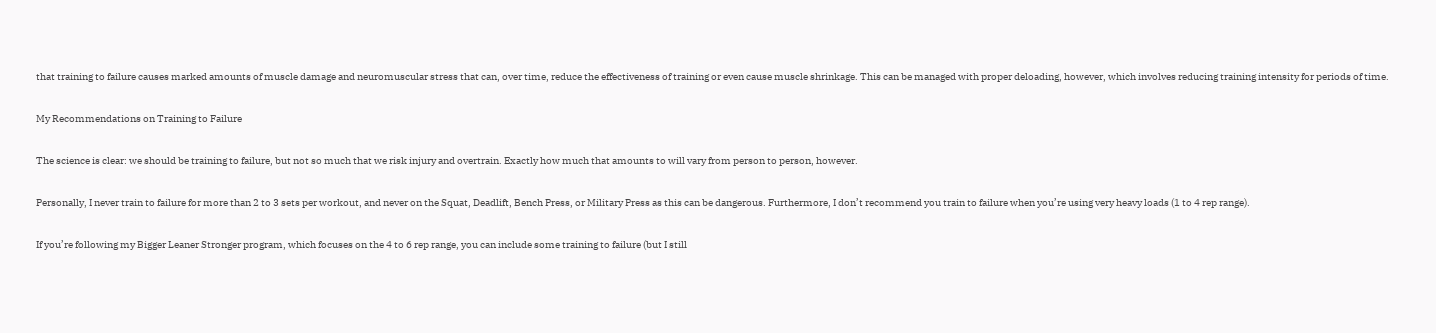that training to failure causes marked amounts of muscle damage and neuromuscular stress that can, over time, reduce the effectiveness of training or even cause muscle shrinkage. This can be managed with proper deloading, however, which involves reducing training intensity for periods of time.

My Recommendations on Training to Failure

The science is clear: we should be training to failure, but not so much that we risk injury and overtrain. Exactly how much that amounts to will vary from person to person, however.

Personally, I never train to failure for more than 2 to 3 sets per workout, and never on the Squat, Deadlift, Bench Press, or Military Press as this can be dangerous. Furthermore, I don’t recommend you train to failure when you’re using very heavy loads (1 to 4 rep range).

If you’re following my Bigger Leaner Stronger program, which focuses on the 4 to 6 rep range, you can include some training to failure (but I still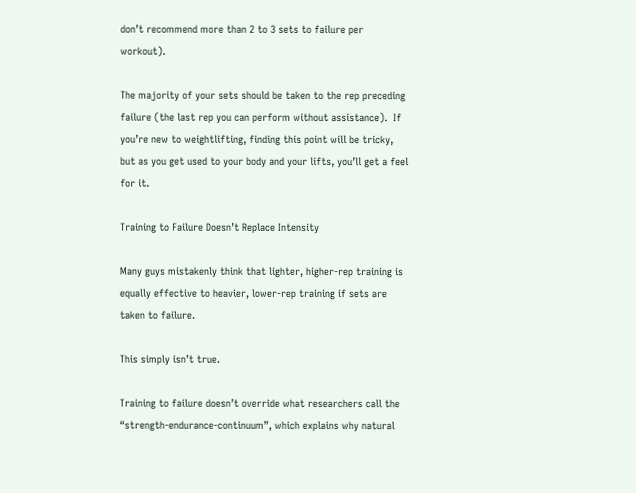don’t recommend more than 2 to 3 sets to failure per workout).

The majority of your sets should be taken to the rep preceding failure (the last rep you can perform without assistance).  If you’re new to weightlifting, finding this point will be tricky, but as you get used to your body and your lifts, you’ll get a feel for it.

Training to Failure Doesn’t Replace Intensity

Many guys mistakenly think that lighter, higher-rep training is equally effective to heavier, lower-rep training if sets are taken to failure.

This simply isn’t true.

Training to failure doesn’t override what researchers call the “strength-endurance-continuum”, which explains why natural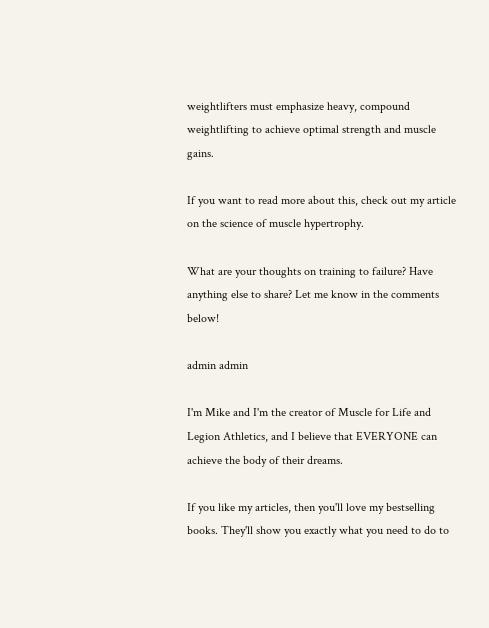weightlifters must emphasize heavy, compound weightlifting to achieve optimal strength and muscle gains.

If you want to read more about this, check out my article on the science of muscle hypertrophy.

What are your thoughts on training to failure? Have anything else to share? Let me know in the comments below!

admin admin

I'm Mike and I'm the creator of Muscle for Life and Legion Athletics, and I believe that EVERYONE can achieve the body of their dreams.

If you like my articles, then you'll love my bestselling books. They'll show you exactly what you need to do to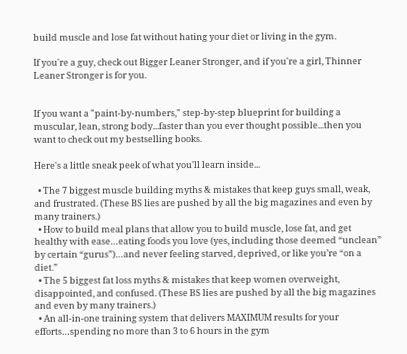build muscle and lose fat without hating your diet or living in the gym.

If you're a guy, check out Bigger Leaner Stronger, and if you're a girl, Thinner Leaner Stronger is for you.


If you want a "paint-by-numbers," step-by-step blueprint for building a muscular, lean, strong body...faster than you ever thought possible...then you want to check out my bestselling books.

Here's a little sneak peek of what you'll learn inside...

  • The 7 biggest muscle building myths & mistakes that keep guys small, weak, and frustrated. (These BS lies are pushed by all the big magazines and even by many trainers.)
  • How to build meal plans that allow you to build muscle, lose fat, and get healthy with ease…eating foods you love (yes, including those deemed “unclean” by certain “gurus”)…and never feeling starved, deprived, or like you’re “on a diet.”
  • The 5 biggest fat loss myths & mistakes that keep women overweight, disappointed, and confused. (These BS lies are pushed by all the big magazines and even by many trainers.)
  • An all-in-one training system that delivers MAXIMUM results for your efforts…spending no more than 3 to 6 hours in the gym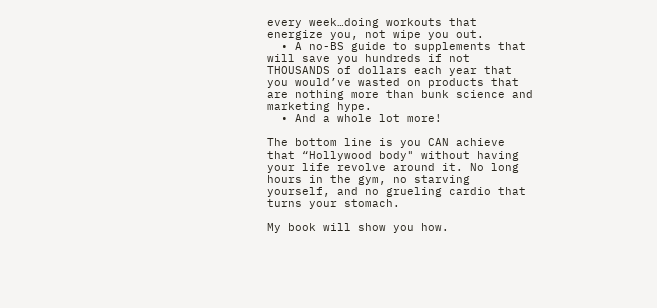every week…doing workouts that energize you, not wipe you out.
  • A no-BS guide to supplements that will save you hundreds if not THOUSANDS of dollars each year that you would’ve wasted on products that are nothing more than bunk science and marketing hype.
  • And a whole lot more!

The bottom line is you CAN achieve that “Hollywood body" without having your life revolve around it. No long hours in the gym, no starving yourself, and no grueling cardio that turns your stomach.

My book will show you how.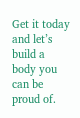Get it today and let’s build a body you can be proud of.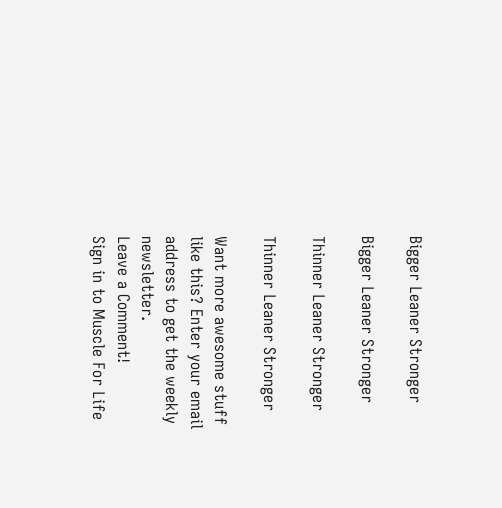Bigger Leaner Stronger

Bigger Leaner Stronger

Thinner Leaner Stronger

Thinner Leaner Stronger

Want more awesome stuff like this? Enter your email address to get the weekly newsletter.
Leave a Comment!
Sign in to Muscle For Life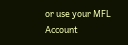or use your MFL Account